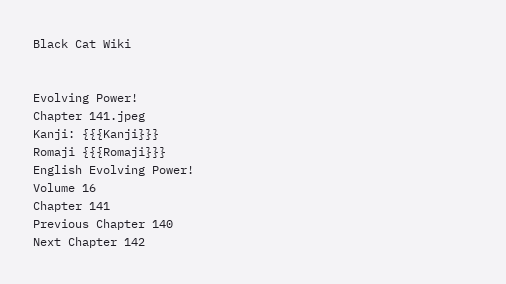Black Cat Wiki


Evolving Power!
Chapter 141.jpeg
Kanji: {{{Kanji}}}
Romaji {{{Romaji}}}
English Evolving Power!
Volume 16
Chapter 141
Previous Chapter 140
Next Chapter 142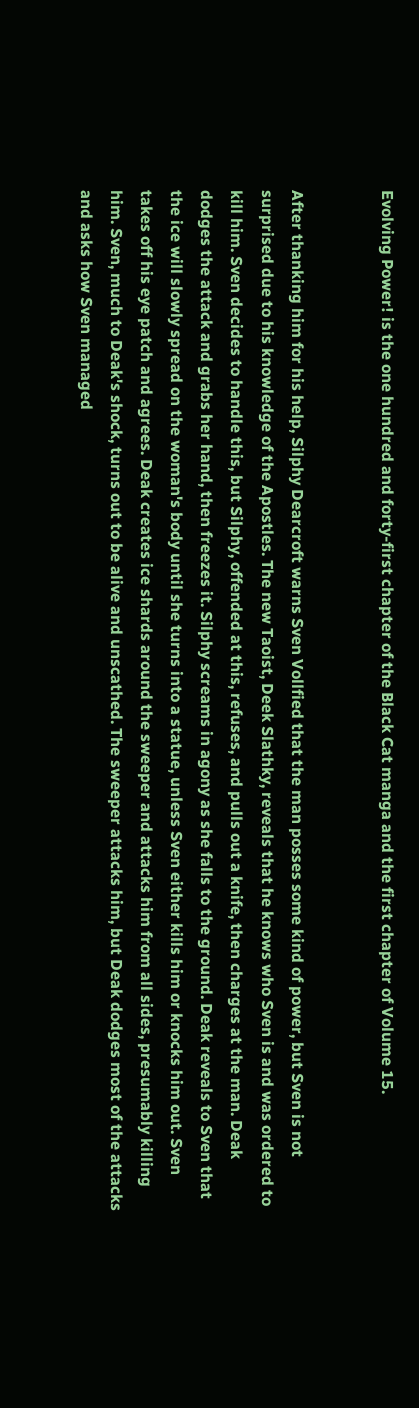Evolving Power! is the one hundred and forty-first chapter of the Black Cat manga and the first chapter of Volume 15.


After thanking him for his help, Silphy Dearcroft warns Sven Vollfied that the man posses some kind of power, but Sven is not surprised due to his knowledge of the Apostles. The new Taoist, Deek Slathky, reveals that he knows who Sven is and was ordered to kill him. Sven decides to handle this, but Silphy, offended at this, refuses, and pulls out a knife, then charges at the man. Deak dodges the attack and grabs her hand, then freezes it. Silphy screams in agony as she falls to the ground. Deak reveals to Sven that the ice will slowly spread on the woman's body until she turns into a statue, unless Sven either kills him or knocks him out. Sven takes off his eye patch and agrees. Deak creates ice shards around the sweeper and attacks him from all sides, presumably killing him. Sven, much to Deak's shock, turns out to be alive and unscathed. The sweeper attacks him, but Deak dodges most of the attacks and asks how Sven managed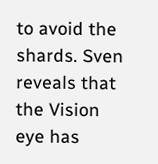to avoid the shards. Sven reveals that the Vision eye has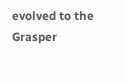evolved to the Grasper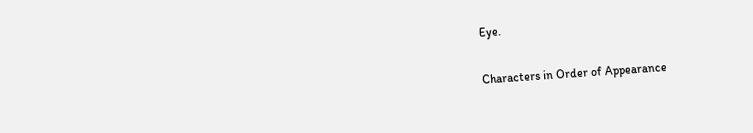Eye.

Characters in Order of Appearance